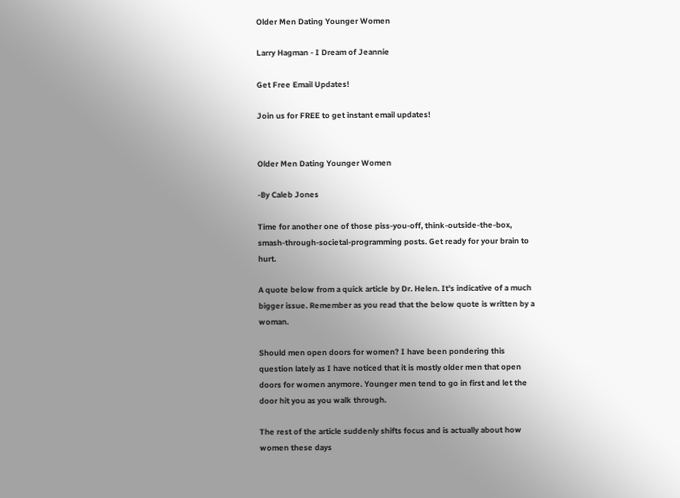Older Men Dating Younger Women

Larry Hagman - I Dream of Jeannie

Get Free Email Updates!

Join us for FREE to get instant email updates!


Older Men Dating Younger Women

-By Caleb Jones

Time for another one of those piss-you-off, think-outside-the-box, smash-through-societal-programming posts. Get ready for your brain to hurt.

A quote below from a quick article by Dr. Helen. It's indicative of a much bigger issue. Remember as you read that the below quote is written by a woman.

Should men open doors for women? I have been pondering this question lately as I have noticed that it is mostly older men that open doors for women anymore. Younger men tend to go in first and let the door hit you as you walk through.

The rest of the article suddenly shifts focus and is actually about how women these days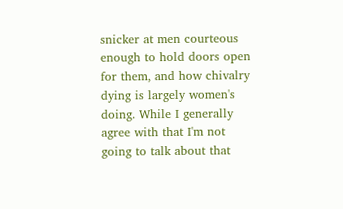snicker at men courteous enough to hold doors open for them, and how chivalry dying is largely women's doing. While I generally agree with that I'm not going to talk about that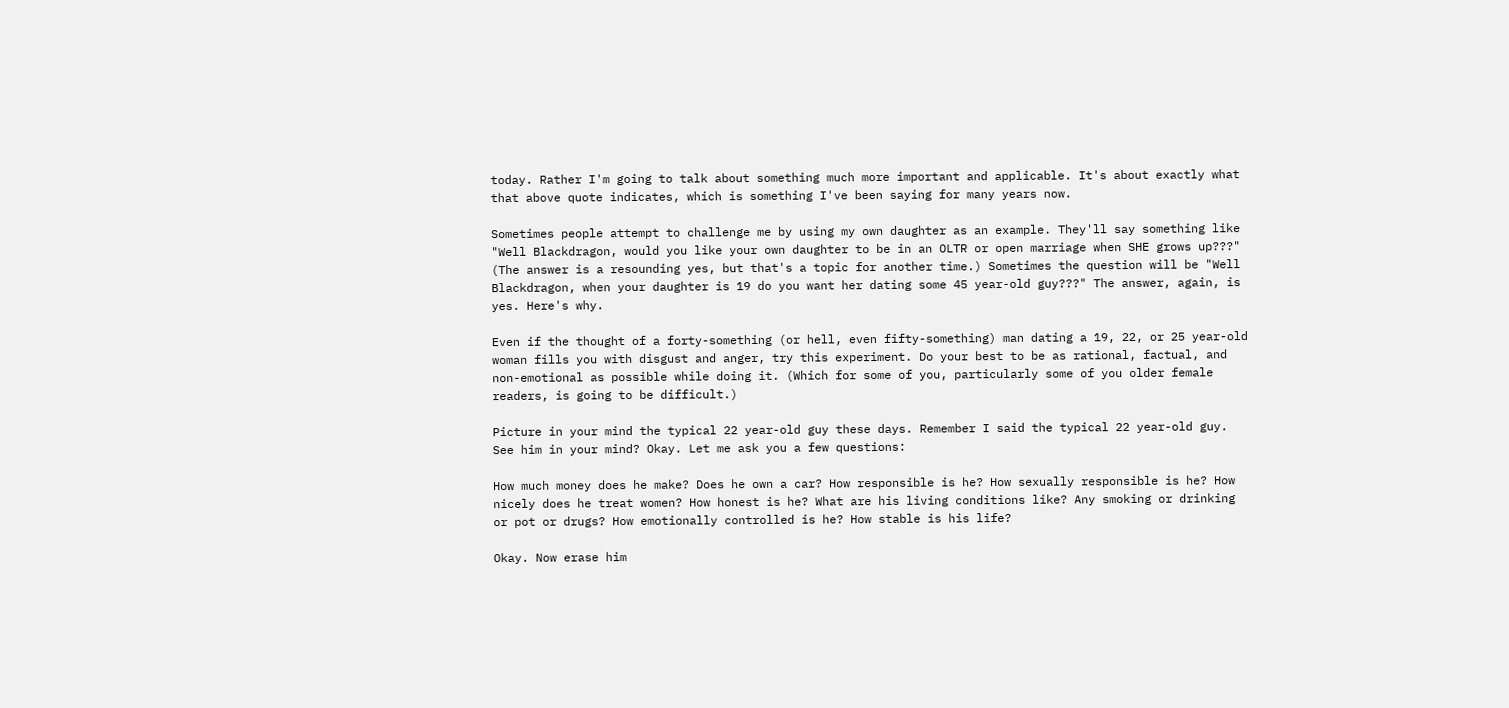today. Rather I'm going to talk about something much more important and applicable. It's about exactly what that above quote indicates, which is something I've been saying for many years now.

Sometimes people attempt to challenge me by using my own daughter as an example. They'll say something like "Well Blackdragon, would you like your own daughter to be in an OLTR or open marriage when SHE grows up???" (The answer is a resounding yes, but that's a topic for another time.) Sometimes the question will be "Well Blackdragon, when your daughter is 19 do you want her dating some 45 year-old guy???" The answer, again, is yes. Here's why.

Even if the thought of a forty-something (or hell, even fifty-something) man dating a 19, 22, or 25 year-old woman fills you with disgust and anger, try this experiment. Do your best to be as rational, factual, and non-emotional as possible while doing it. (Which for some of you, particularly some of you older female readers, is going to be difficult.)

Picture in your mind the typical 22 year-old guy these days. Remember I said the typical 22 year-old guy. See him in your mind? Okay. Let me ask you a few questions:

How much money does he make? Does he own a car? How responsible is he? How sexually responsible is he? How nicely does he treat women? How honest is he? What are his living conditions like? Any smoking or drinking or pot or drugs? How emotionally controlled is he? How stable is his life?

Okay. Now erase him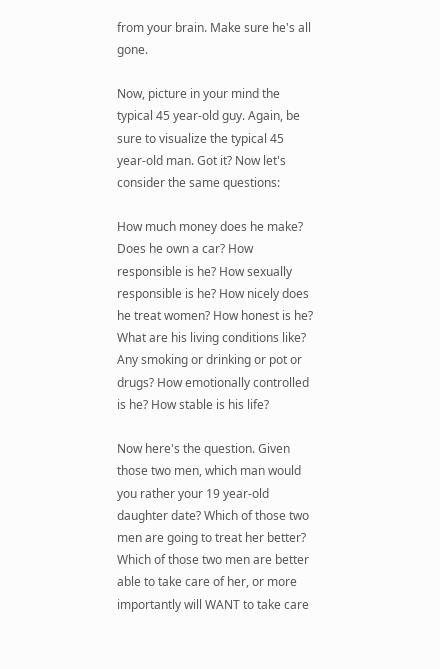from your brain. Make sure he's all gone.

Now, picture in your mind the typical 45 year-old guy. Again, be sure to visualize the typical 45 year-old man. Got it? Now let's consider the same questions:

How much money does he make? Does he own a car? How responsible is he? How sexually responsible is he? How nicely does he treat women? How honest is he? What are his living conditions like? Any smoking or drinking or pot or drugs? How emotionally controlled is he? How stable is his life?

Now here's the question. Given those two men, which man would you rather your 19 year-old daughter date? Which of those two men are going to treat her better? Which of those two men are better able to take care of her, or more importantly will WANT to take care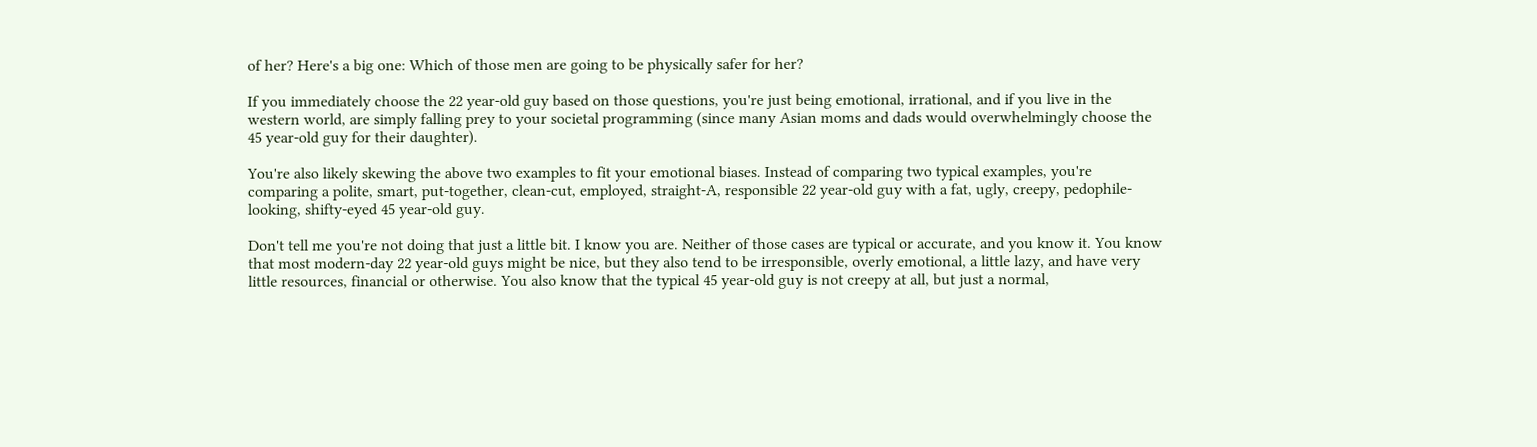of her? Here's a big one: Which of those men are going to be physically safer for her?

If you immediately choose the 22 year-old guy based on those questions, you're just being emotional, irrational, and if you live in the western world, are simply falling prey to your societal programming (since many Asian moms and dads would overwhelmingly choose the 45 year-old guy for their daughter).

You're also likely skewing the above two examples to fit your emotional biases. Instead of comparing two typical examples, you're comparing a polite, smart, put-together, clean-cut, employed, straight-A, responsible 22 year-old guy with a fat, ugly, creepy, pedophile-looking, shifty-eyed 45 year-old guy.

Don't tell me you're not doing that just a little bit. I know you are. Neither of those cases are typical or accurate, and you know it. You know that most modern-day 22 year-old guys might be nice, but they also tend to be irresponsible, overly emotional, a little lazy, and have very little resources, financial or otherwise. You also know that the typical 45 year-old guy is not creepy at all, but just a normal,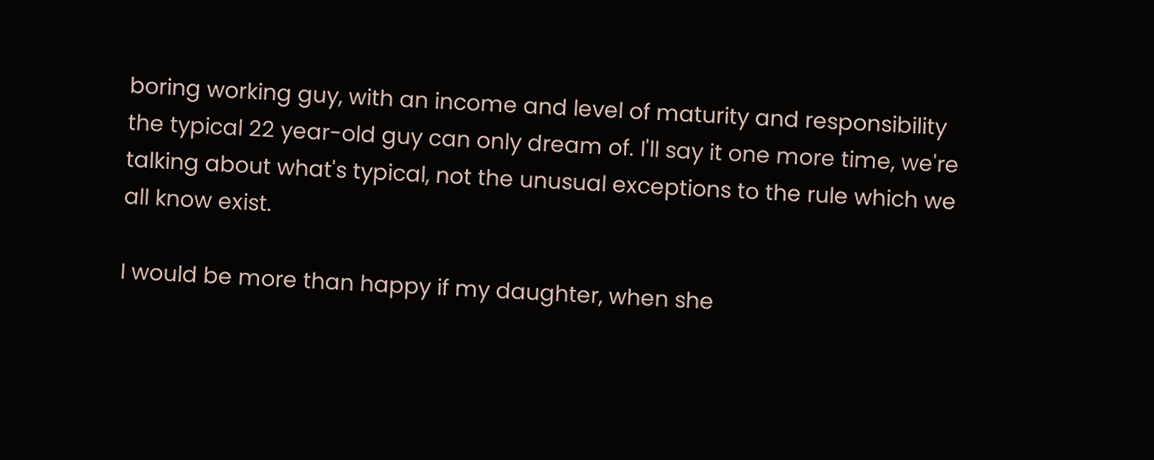boring working guy, with an income and level of maturity and responsibility the typical 22 year-old guy can only dream of. I'll say it one more time, we're talking about what's typical, not the unusual exceptions to the rule which we all know exist.

I would be more than happy if my daughter, when she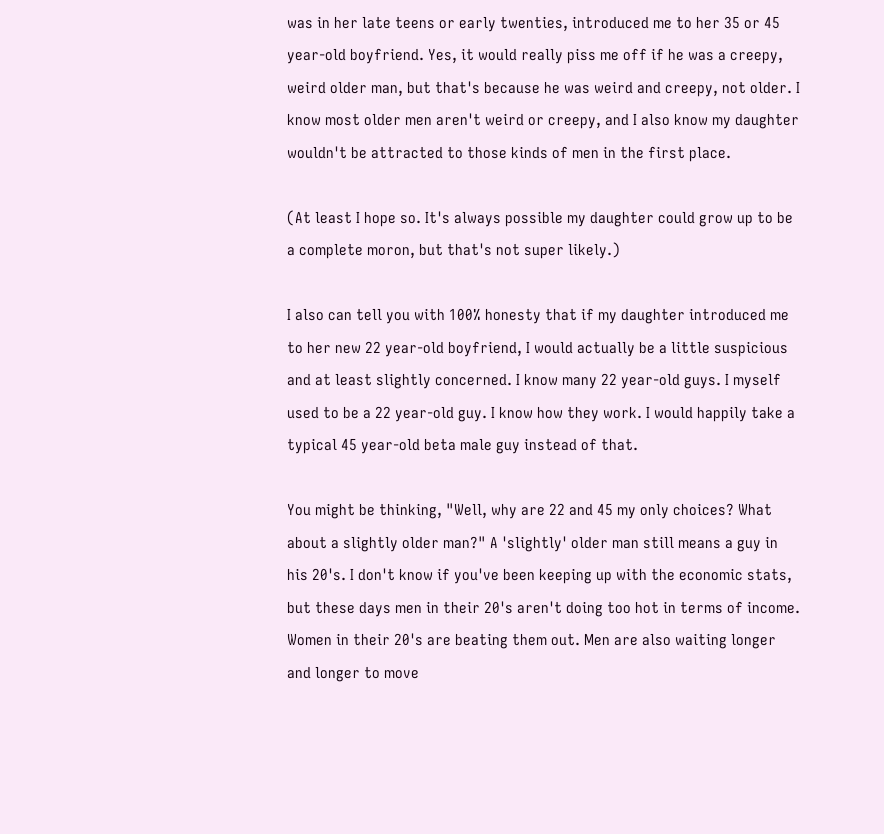was in her late teens or early twenties, introduced me to her 35 or 45 year-old boyfriend. Yes, it would really piss me off if he was a creepy, weird older man, but that's because he was weird and creepy, not older. I know most older men aren't weird or creepy, and I also know my daughter wouldn't be attracted to those kinds of men in the first place.

(At least I hope so. It's always possible my daughter could grow up to be a complete moron, but that's not super likely.)

I also can tell you with 100% honesty that if my daughter introduced me to her new 22 year-old boyfriend, I would actually be a little suspicious and at least slightly concerned. I know many 22 year-old guys. I myself used to be a 22 year-old guy. I know how they work. I would happily take a typical 45 year-old beta male guy instead of that.

You might be thinking, "Well, why are 22 and 45 my only choices? What about a slightly older man?" A 'slightly' older man still means a guy in his 20's. I don't know if you've been keeping up with the economic stats, but these days men in their 20's aren't doing too hot in terms of income. Women in their 20's are beating them out. Men are also waiting longer and longer to move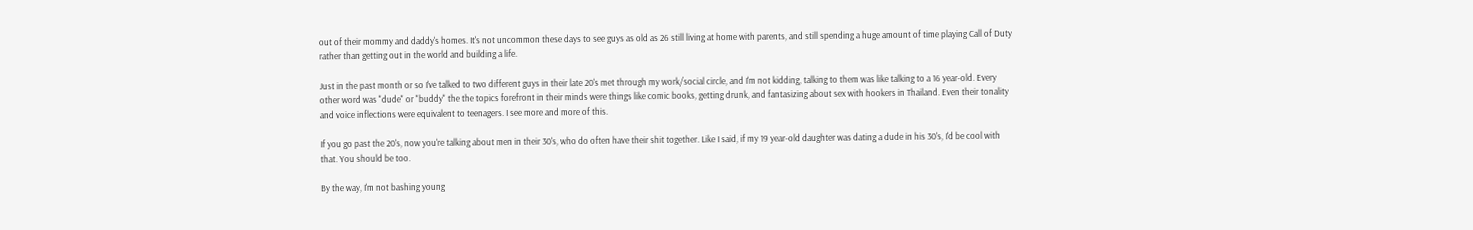out of their mommy and daddy's homes. It's not uncommon these days to see guys as old as 26 still living at home with parents, and still spending a huge amount of time playing Call of Duty rather than getting out in the world and building a life.

Just in the past month or so I've talked to two different guys in their late 20's met through my work/social circle, and I'm not kidding, talking to them was like talking to a 16 year-old. Every other word was "dude" or "buddy" the the topics forefront in their minds were things like comic books, getting drunk, and fantasizing about sex with hookers in Thailand. Even their tonality and voice inflections were equivalent to teenagers. I see more and more of this.

If you go past the 20's, now you're talking about men in their 30's, who do often have their shit together. Like I said, if my 19 year-old daughter was dating a dude in his 30's, I'd be cool with that. You should be too.

By the way, I'm not bashing young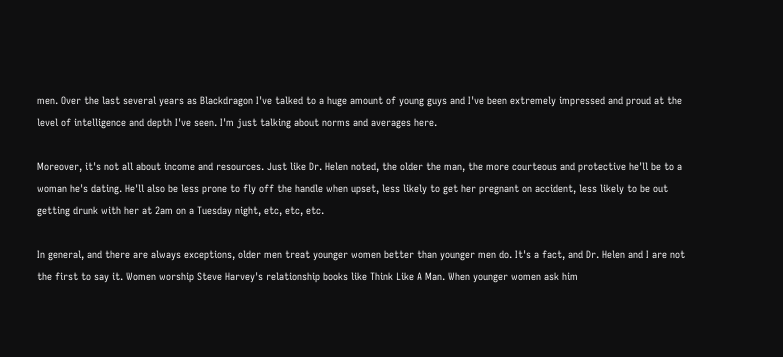men. Over the last several years as Blackdragon I've talked to a huge amount of young guys and I've been extremely impressed and proud at the level of intelligence and depth I've seen. I'm just talking about norms and averages here.

Moreover, it's not all about income and resources. Just like Dr. Helen noted, the older the man, the more courteous and protective he'll be to a woman he's dating. He'll also be less prone to fly off the handle when upset, less likely to get her pregnant on accident, less likely to be out getting drunk with her at 2am on a Tuesday night, etc, etc, etc.

In general, and there are always exceptions, older men treat younger women better than younger men do. It's a fact, and Dr. Helen and I are not the first to say it. Women worship Steve Harvey's relationship books like Think Like A Man. When younger women ask him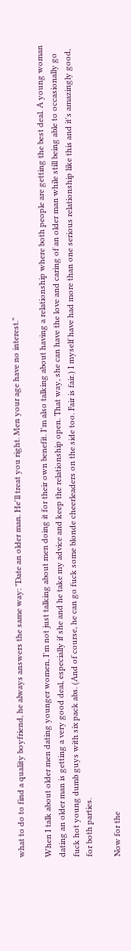what to do to find a quality boyfriend, he always answers the same way: "Date an older man. He'll treat you right. Men your age have no interest."

When I talk about older men dating younger women, I'm not just talking about men doing it for their own benefit. I'm also talking about having a relationship where both people are getting the best deal. A young woman dating an older man is getting a very good deal, especially if she and he take my advice and keep the relationship open. That way, she can have the love and caring of an older man while still being able to occasionally go fuck hot young dumb guys with six pack abs. (And of course, he can go fuck some blonde cheerleaders on the side too. Fair is fair.) I myself have had more than one serious relationship like this and it's amazingly good, for both parties.

Now for the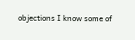objections I know some of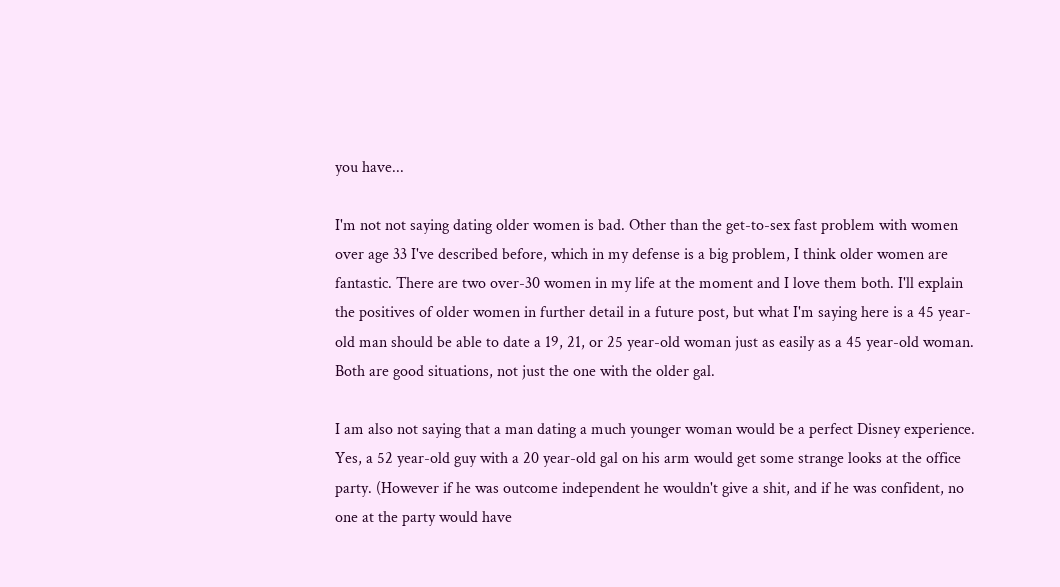you have...

I'm not not saying dating older women is bad. Other than the get-to-sex fast problem with women over age 33 I've described before, which in my defense is a big problem, I think older women are fantastic. There are two over-30 women in my life at the moment and I love them both. I'll explain the positives of older women in further detail in a future post, but what I'm saying here is a 45 year-old man should be able to date a 19, 21, or 25 year-old woman just as easily as a 45 year-old woman. Both are good situations, not just the one with the older gal.

I am also not saying that a man dating a much younger woman would be a perfect Disney experience. Yes, a 52 year-old guy with a 20 year-old gal on his arm would get some strange looks at the office party. (However if he was outcome independent he wouldn't give a shit, and if he was confident, no one at the party would have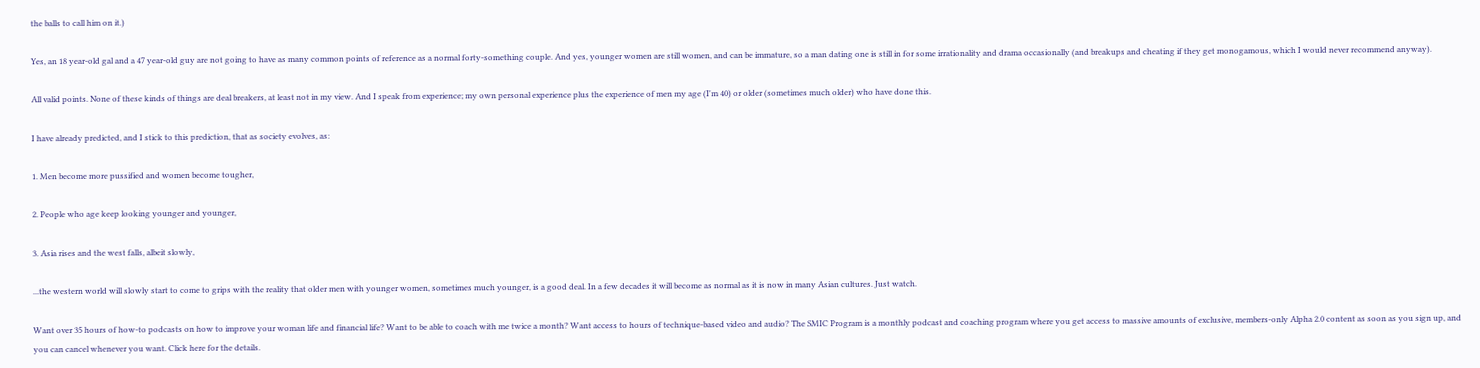the balls to call him on it.)

Yes, an 18 year-old gal and a 47 year-old guy are not going to have as many common points of reference as a normal forty-something couple. And yes, younger women are still women, and can be immature, so a man dating one is still in for some irrationality and drama occasionally (and breakups and cheating if they get monogamous, which I would never recommend anyway).

All valid points. None of these kinds of things are deal breakers, at least not in my view. And I speak from experience; my own personal experience plus the experience of men my age (I'm 40) or older (sometimes much older) who have done this.

I have already predicted, and I stick to this prediction, that as society evolves, as:

1. Men become more pussified and women become tougher,

2. People who age keep looking younger and younger,

3. Asia rises and the west falls, albeit slowly,

...the western world will slowly start to come to grips with the reality that older men with younger women, sometimes much younger, is a good deal. In a few decades it will become as normal as it is now in many Asian cultures. Just watch.

Want over 35 hours of how-to podcasts on how to improve your woman life and financial life? Want to be able to coach with me twice a month? Want access to hours of technique-based video and audio? The SMIC Program is a monthly podcast and coaching program where you get access to massive amounts of exclusive, members-only Alpha 2.0 content as soon as you sign up, and you can cancel whenever you want. Click here for the details.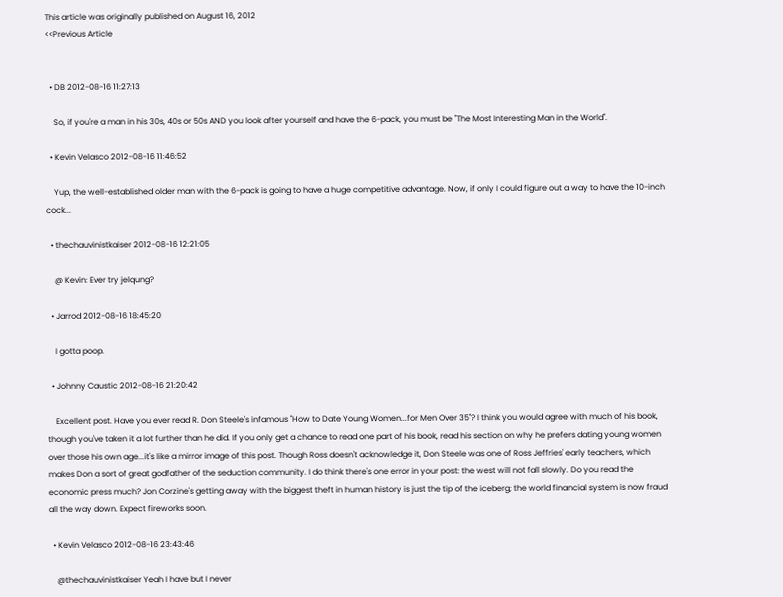This article was originally published on August 16, 2012
<<Previous Article


  • DB 2012-08-16 11:27:13

    So, if you're a man in his 30s, 40s or 50s AND you look after yourself and have the 6-pack, you must be "The Most Interesting Man in the World".

  • Kevin Velasco 2012-08-16 11:46:52

    Yup, the well-established older man with the 6-pack is going to have a huge competitive advantage. Now, if only I could figure out a way to have the 10-inch cock...

  • thechauvinistkaiser 2012-08-16 12:21:05

    @ Kevin: Ever try jelqung?

  • Jarrod 2012-08-16 18:45:20

    I gotta poop.

  • Johnny Caustic 2012-08-16 21:20:42

    Excellent post. Have you ever read R. Don Steele's infamous "How to Date Young Women...for Men Over 35"? I think you would agree with much of his book, though you've taken it a lot further than he did. If you only get a chance to read one part of his book, read his section on why he prefers dating young women over those his own age...it's like a mirror image of this post. Though Ross doesn't acknowledge it, Don Steele was one of Ross Jeffries' early teachers, which makes Don a sort of great godfather of the seduction community. I do think there's one error in your post: the west will not fall slowly. Do you read the economic press much? Jon Corzine's getting away with the biggest theft in human history is just the tip of the iceberg; the world financial system is now fraud all the way down. Expect fireworks soon.

  • Kevin Velasco 2012-08-16 23:43:46

    @thechauvinistkaiser Yeah I have but I never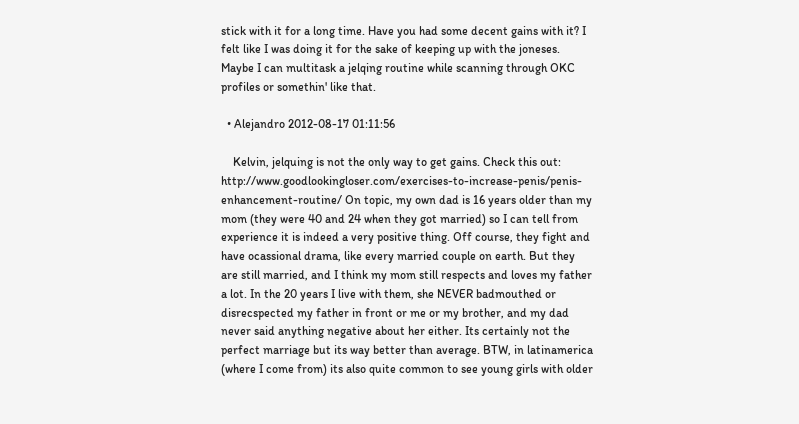stick with it for a long time. Have you had some decent gains with it? I felt like I was doing it for the sake of keeping up with the joneses. Maybe I can multitask a jelqing routine while scanning through OKC profiles or somethin' like that.

  • Alejandro 2012-08-17 01:11:56

    Kelvin, jelquing is not the only way to get gains. Check this out: http://www.goodlookingloser.com/exercises-to-increase-penis/penis-enhancement-routine/ On topic, my own dad is 16 years older than my mom (they were 40 and 24 when they got married) so I can tell from experience it is indeed a very positive thing. Off course, they fight and have ocassional drama, like every married couple on earth. But they are still married, and I think my mom still respects and loves my father a lot. In the 20 years I live with them, she NEVER badmouthed or disrecspected my father in front or me or my brother, and my dad never said anything negative about her either. Its certainly not the perfect marriage but its way better than average. BTW, in latinamerica (where I come from) its also quite common to see young girls with older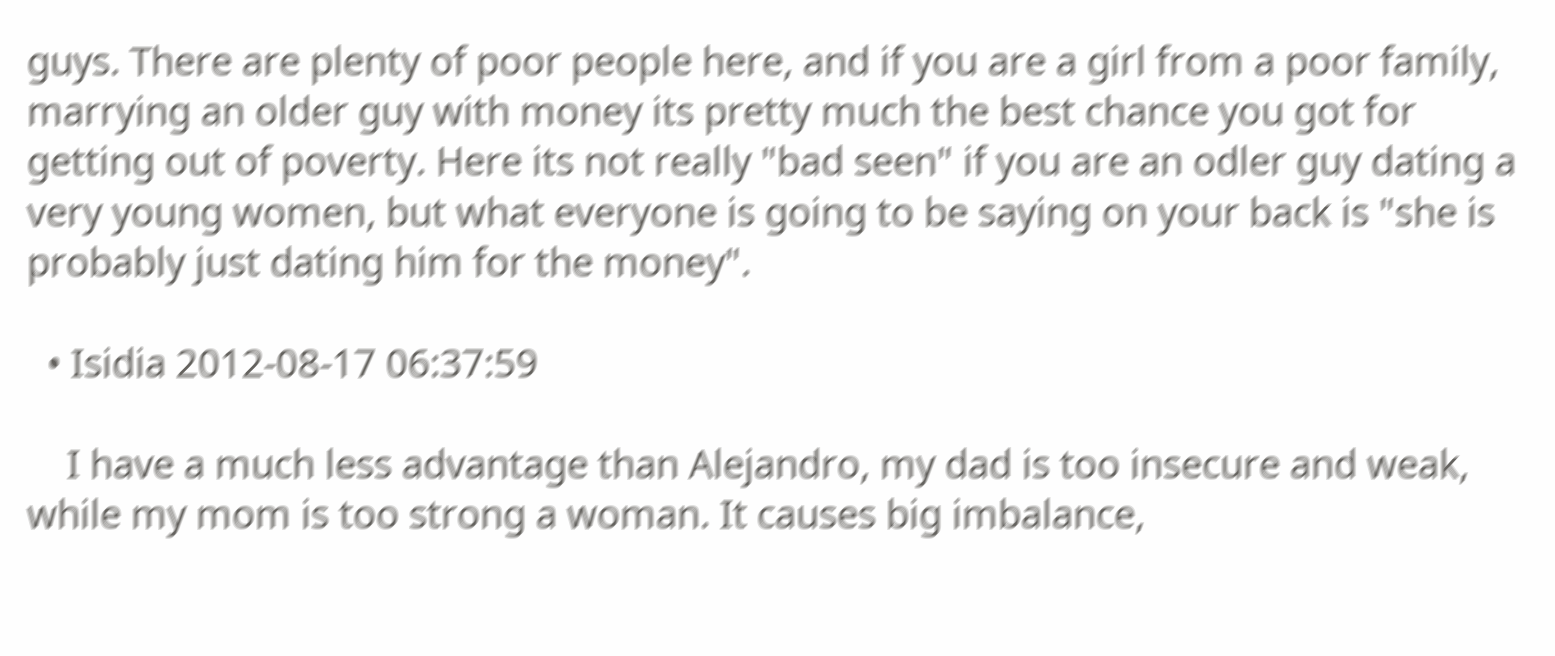guys. There are plenty of poor people here, and if you are a girl from a poor family, marrying an older guy with money its pretty much the best chance you got for getting out of poverty. Here its not really "bad seen" if you are an odler guy dating a very young women, but what everyone is going to be saying on your back is "she is probably just dating him for the money".

  • Isidia 2012-08-17 06:37:59

    I have a much less advantage than Alejandro, my dad is too insecure and weak, while my mom is too strong a woman. It causes big imbalance,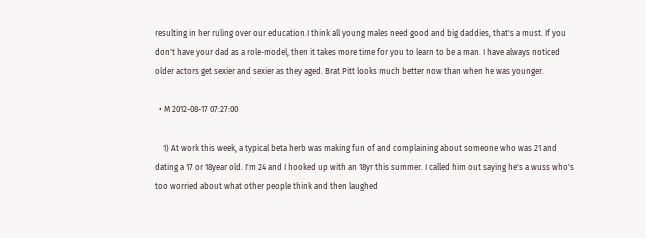resulting in her ruling over our education.I think all young males need good and big daddies, that's a must. If you don't have your dad as a role-model, then it takes more time for you to learn to be a man. I have always noticed older actors get sexier and sexier as they aged. Brat Pitt looks much better now than when he was younger.

  • M 2012-08-17 07:27:00

    1) At work this week, a typical beta herb was making fun of and complaining about someone who was 21 and dating a 17 or 18year old. I'm 24 and I hooked up with an 18yr this summer. I called him out saying he's a wuss who's too worried about what other people think and then laughed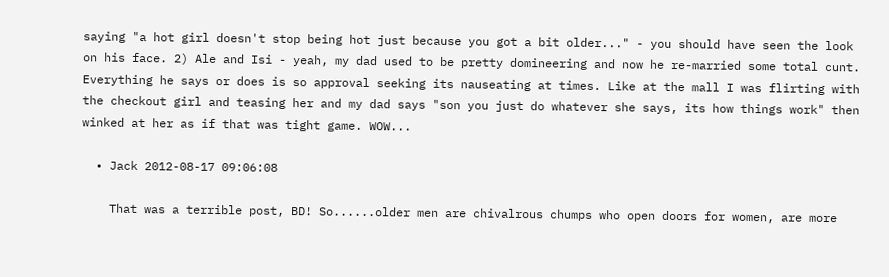saying "a hot girl doesn't stop being hot just because you got a bit older..." - you should have seen the look on his face. 2) Ale and Isi - yeah, my dad used to be pretty domineering and now he re-married some total cunt. Everything he says or does is so approval seeking its nauseating at times. Like at the mall I was flirting with the checkout girl and teasing her and my dad says "son you just do whatever she says, its how things work" then winked at her as if that was tight game. WOW...

  • Jack 2012-08-17 09:06:08

    That was a terrible post, BD! So......older men are chivalrous chumps who open doors for women, are more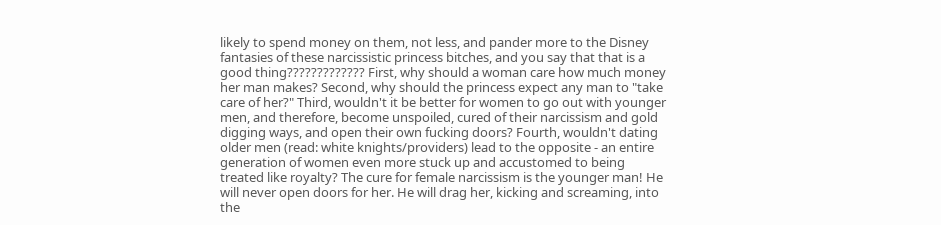likely to spend money on them, not less, and pander more to the Disney fantasies of these narcissistic princess bitches, and you say that that is a good thing????????????? First, why should a woman care how much money her man makes? Second, why should the princess expect any man to "take care of her?" Third, wouldn't it be better for women to go out with younger men, and therefore, become unspoiled, cured of their narcissism and gold digging ways, and open their own fucking doors? Fourth, wouldn't dating older men (read: white knights/providers) lead to the opposite - an entire generation of women even more stuck up and accustomed to being treated like royalty? The cure for female narcissism is the younger man! He will never open doors for her. He will drag her, kicking and screaming, into the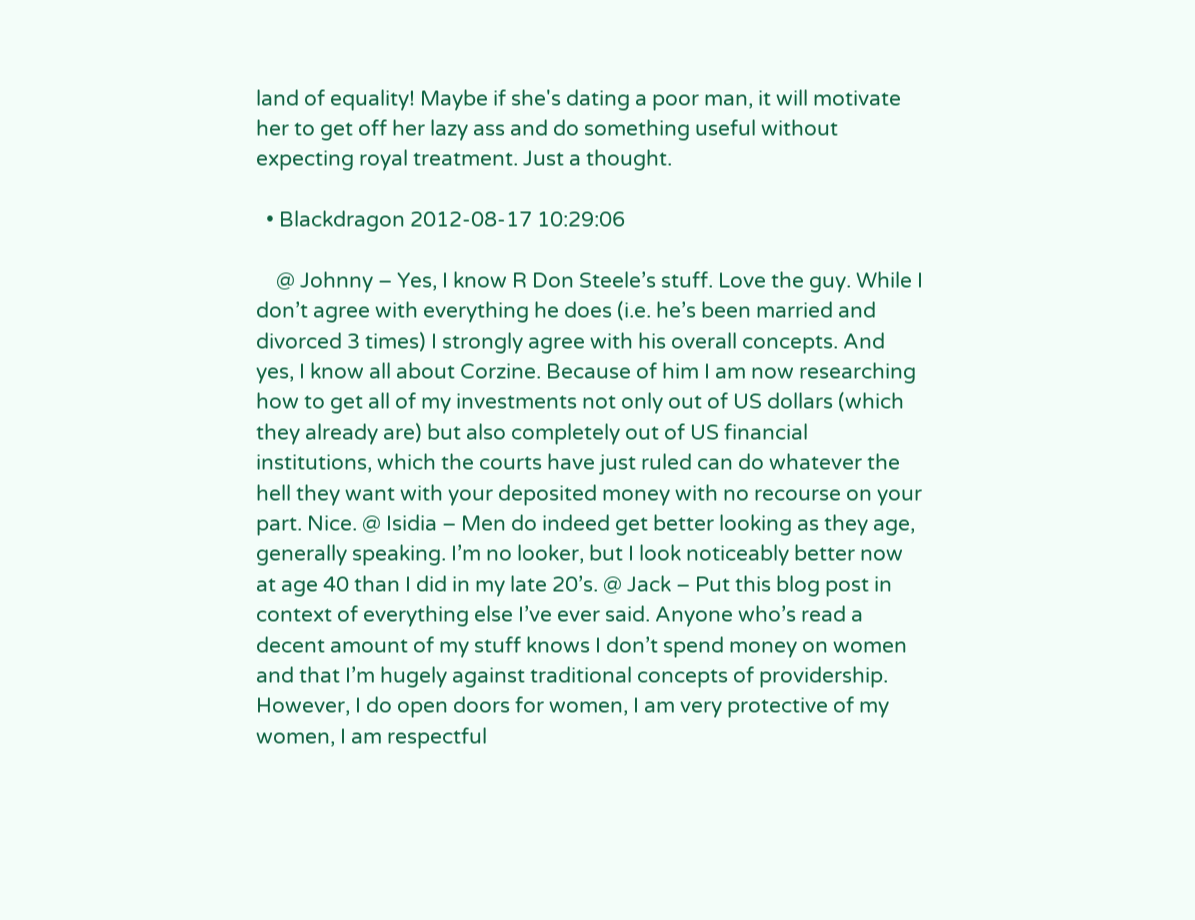land of equality! Maybe if she's dating a poor man, it will motivate her to get off her lazy ass and do something useful without expecting royal treatment. Just a thought.

  • Blackdragon 2012-08-17 10:29:06

    @ Johnny – Yes, I know R Don Steele’s stuff. Love the guy. While I don’t agree with everything he does (i.e. he’s been married and divorced 3 times) I strongly agree with his overall concepts. And yes, I know all about Corzine. Because of him I am now researching how to get all of my investments not only out of US dollars (which they already are) but also completely out of US financial institutions, which the courts have just ruled can do whatever the hell they want with your deposited money with no recourse on your part. Nice. @ Isidia – Men do indeed get better looking as they age, generally speaking. I’m no looker, but I look noticeably better now at age 40 than I did in my late 20’s. @ Jack – Put this blog post in context of everything else I’ve ever said. Anyone who’s read a decent amount of my stuff knows I don’t spend money on women and that I’m hugely against traditional concepts of providership. However, I do open doors for women, I am very protective of my women, I am respectful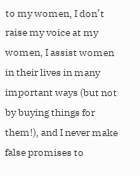to my women, I don’t raise my voice at my women, I assist women in their lives in many important ways (but not by buying things for them!), and I never make false promises to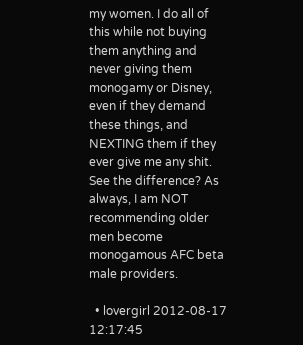my women. I do all of this while not buying them anything and never giving them monogamy or Disney, even if they demand these things, and NEXTING them if they ever give me any shit. See the difference? As always, I am NOT recommending older men become monogamous AFC beta male providers.

  • lovergirl 2012-08-17 12:17:45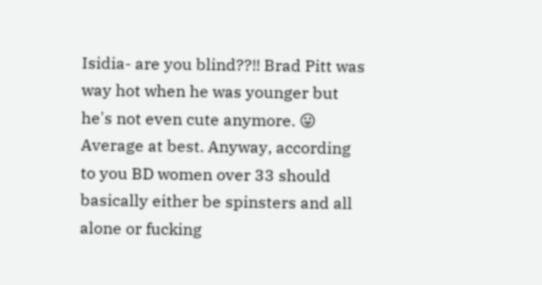Isidia- are you blind??!! Brad Pitt was way hot when he was younger but he's not even cute anymore. 😛 Average at best. Anyway, according to you BD women over 33 should basically either be spinsters and all alone or fucking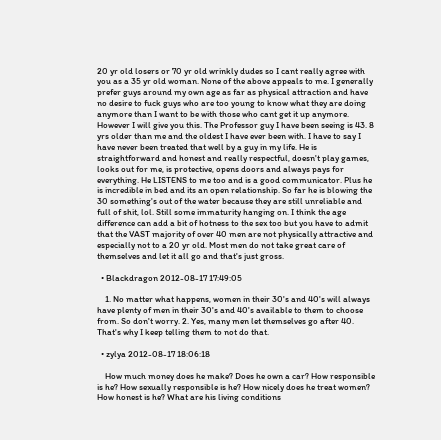20 yr old losers or 70 yr old wrinkly dudes so I cant really agree with you as a 35 yr old woman. None of the above appeals to me. I generally prefer guys around my own age as far as physical attraction and have no desire to fuck guys who are too young to know what they are doing anymore than I want to be with those who cant get it up anymore. However I will give you this. The Professor guy I have been seeing is 43. 8 yrs older than me and the oldest I have ever been with. I have to say I have never been treated that well by a guy in my life. He is straightforward and honest and really respectful, doesn't play games, looks out for me, is protective, opens doors and always pays for everything. He LISTENS to me too and is a good communicator. Plus he is incredible in bed and its an open relationship. So far he is blowing the 30 something's out of the water because they are still unreliable and full of shit, lol. Still some immaturity hanging on. I think the age difference can add a bit of hotness to the sex too but you have to admit that the VAST majority of over 40 men are not physically attractive and especially not to a 20 yr old. Most men do not take great care of themselves and let it all go and that's just gross.

  • Blackdragon 2012-08-17 17:49:05

    1. No matter what happens, women in their 30's and 40's will always have plenty of men in their 30's and 40's available to them to choose from. So don't worry. 2. Yes, many men let themselves go after 40. That's why I keep telling them to not do that.

  • zylya 2012-08-17 18:06:18

    How much money does he make? Does he own a car? How responsible is he? How sexually responsible is he? How nicely does he treat women? How honest is he? What are his living conditions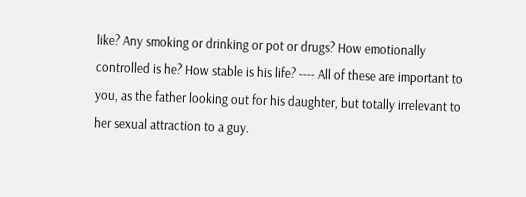like? Any smoking or drinking or pot or drugs? How emotionally controlled is he? How stable is his life? ---- All of these are important to you, as the father looking out for his daughter, but totally irrelevant to her sexual attraction to a guy.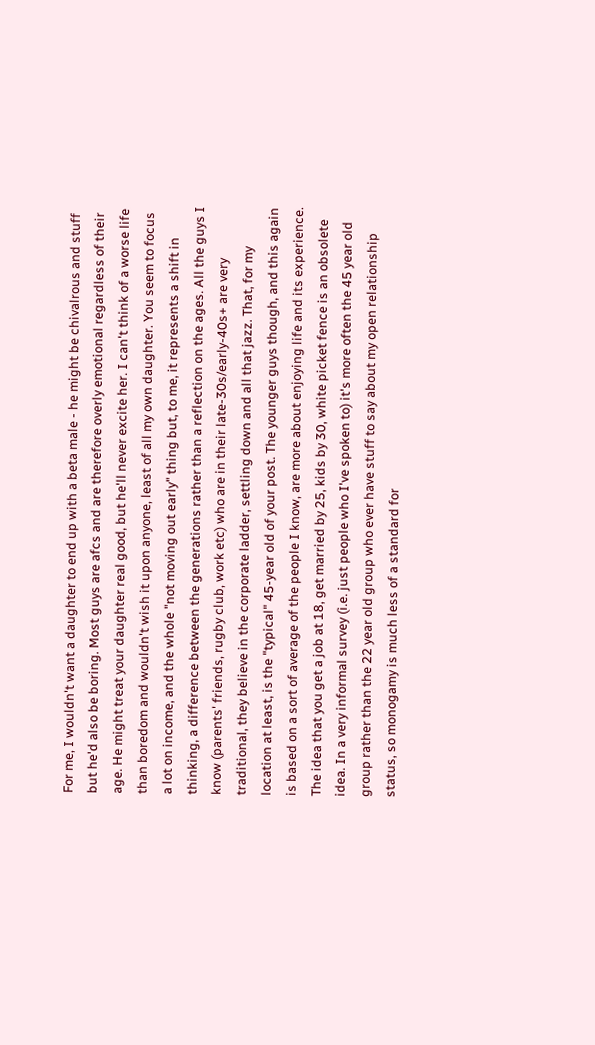For me, I wouldn't want a daughter to end up with a beta male - he might be chivalrous and stuff but he'd also be boring. Most guys are afcs and are therefore overly emotional regardless of their age. He might treat your daughter real good, but he'll never excite her. I can't think of a worse life than boredom and wouldn't wish it upon anyone, least of all my own daughter. You seem to focus a lot on income, and the whole "not moving out early" thing but, to me, it represents a shift in thinking, a difference between the generations rather than a reflection on the ages. All the guys I know (parents' friends, rugby club, work etc) who are in their late-30s/early-40s+ are very traditional, they believe in the corporate ladder, settling down and all that jazz. That, for my location at least, is the "typical" 45-year old of your post. The younger guys though, and this again is based on a sort of average of the people I know, are more about enjoying life and its experience. The idea that you get a job at 18, get married by 25, kids by 30, white picket fence is an obsolete idea. In a very informal survey (i.e. just people who I've spoken to) it's more often the 45 year old group rather than the 22 year old group who ever have stuff to say about my open relationship status, so monogamy is much less of a standard for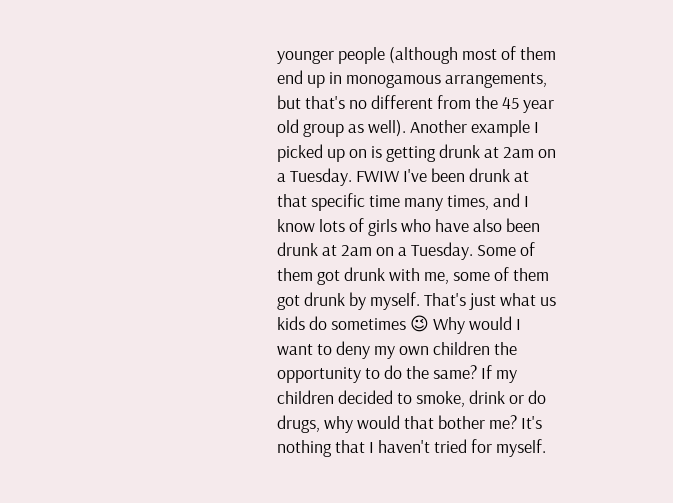younger people (although most of them end up in monogamous arrangements, but that's no different from the 45 year old group as well). Another example I picked up on is getting drunk at 2am on a Tuesday. FWIW I've been drunk at that specific time many times, and I know lots of girls who have also been drunk at 2am on a Tuesday. Some of them got drunk with me, some of them got drunk by myself. That's just what us kids do sometimes 😉 Why would I want to deny my own children the opportunity to do the same? If my children decided to smoke, drink or do drugs, why would that bother me? It's nothing that I haven't tried for myself.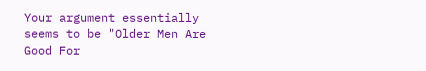Your argument essentially seems to be "Older Men Are Good For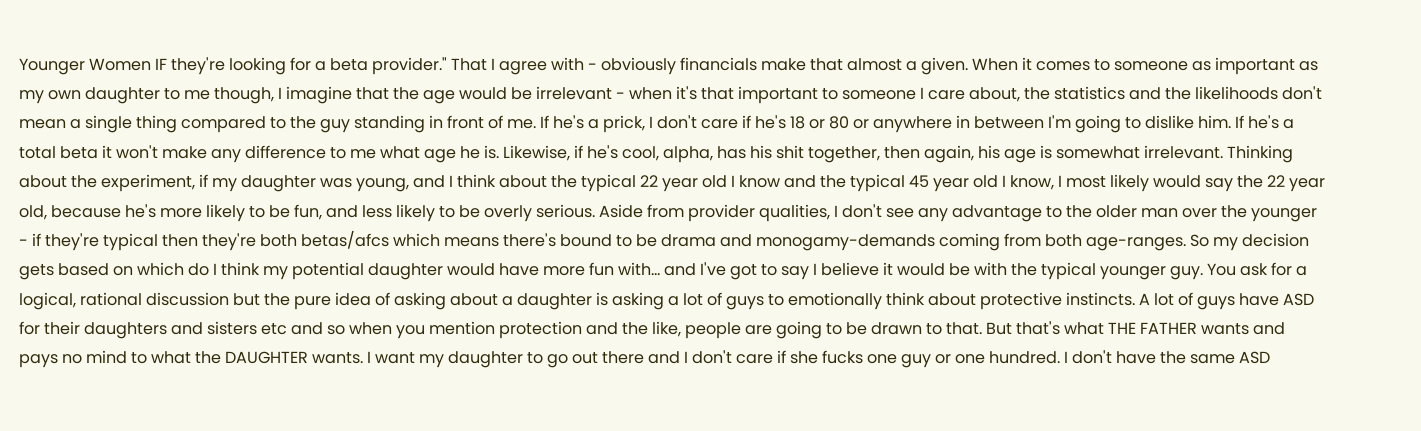Younger Women IF they're looking for a beta provider." That I agree with - obviously financials make that almost a given. When it comes to someone as important as my own daughter to me though, I imagine that the age would be irrelevant - when it's that important to someone I care about, the statistics and the likelihoods don't mean a single thing compared to the guy standing in front of me. If he's a prick, I don't care if he's 18 or 80 or anywhere in between I'm going to dislike him. If he's a total beta it won't make any difference to me what age he is. Likewise, if he's cool, alpha, has his shit together, then again, his age is somewhat irrelevant. Thinking about the experiment, if my daughter was young, and I think about the typical 22 year old I know and the typical 45 year old I know, I most likely would say the 22 year old, because he's more likely to be fun, and less likely to be overly serious. Aside from provider qualities, I don't see any advantage to the older man over the younger - if they're typical then they're both betas/afcs which means there's bound to be drama and monogamy-demands coming from both age-ranges. So my decision gets based on which do I think my potential daughter would have more fun with... and I've got to say I believe it would be with the typical younger guy. You ask for a logical, rational discussion but the pure idea of asking about a daughter is asking a lot of guys to emotionally think about protective instincts. A lot of guys have ASD for their daughters and sisters etc and so when you mention protection and the like, people are going to be drawn to that. But that's what THE FATHER wants and pays no mind to what the DAUGHTER wants. I want my daughter to go out there and I don't care if she fucks one guy or one hundred. I don't have the same ASD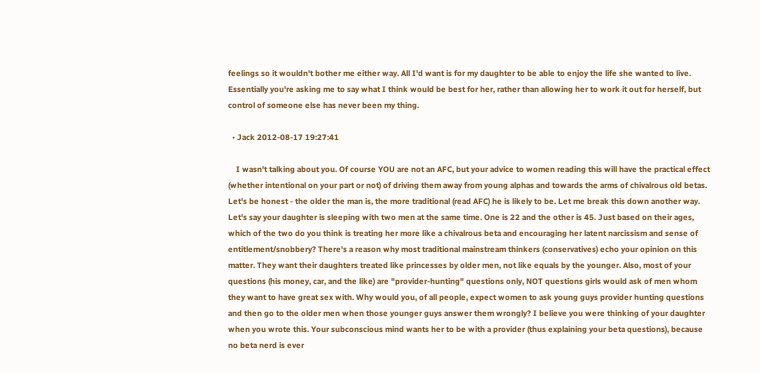feelings so it wouldn't bother me either way. All I'd want is for my daughter to be able to enjoy the life she wanted to live. Essentially you're asking me to say what I think would be best for her, rather than allowing her to work it out for herself, but control of someone else has never been my thing.

  • Jack 2012-08-17 19:27:41

    I wasn't talking about you. Of course YOU are not an AFC, but your advice to women reading this will have the practical effect (whether intentional on your part or not) of driving them away from young alphas and towards the arms of chivalrous old betas. Let's be honest - the older the man is, the more traditional (read AFC) he is likely to be. Let me break this down another way. Let's say your daughter is sleeping with two men at the same time. One is 22 and the other is 45. Just based on their ages, which of the two do you think is treating her more like a chivalrous beta and encouraging her latent narcissism and sense of entitlement/snobbery? There's a reason why most traditional mainstream thinkers (conservatives) echo your opinion on this matter. They want their daughters treated like princesses by older men, not like equals by the younger. Also, most of your questions (his money, car, and the like) are "provider-hunting" questions only, NOT questions girls would ask of men whom they want to have great sex with. Why would you, of all people, expect women to ask young guys provider hunting questions and then go to the older men when those younger guys answer them wrongly? I believe you were thinking of your daughter when you wrote this. Your subconscious mind wants her to be with a provider (thus explaining your beta questions), because no beta nerd is ever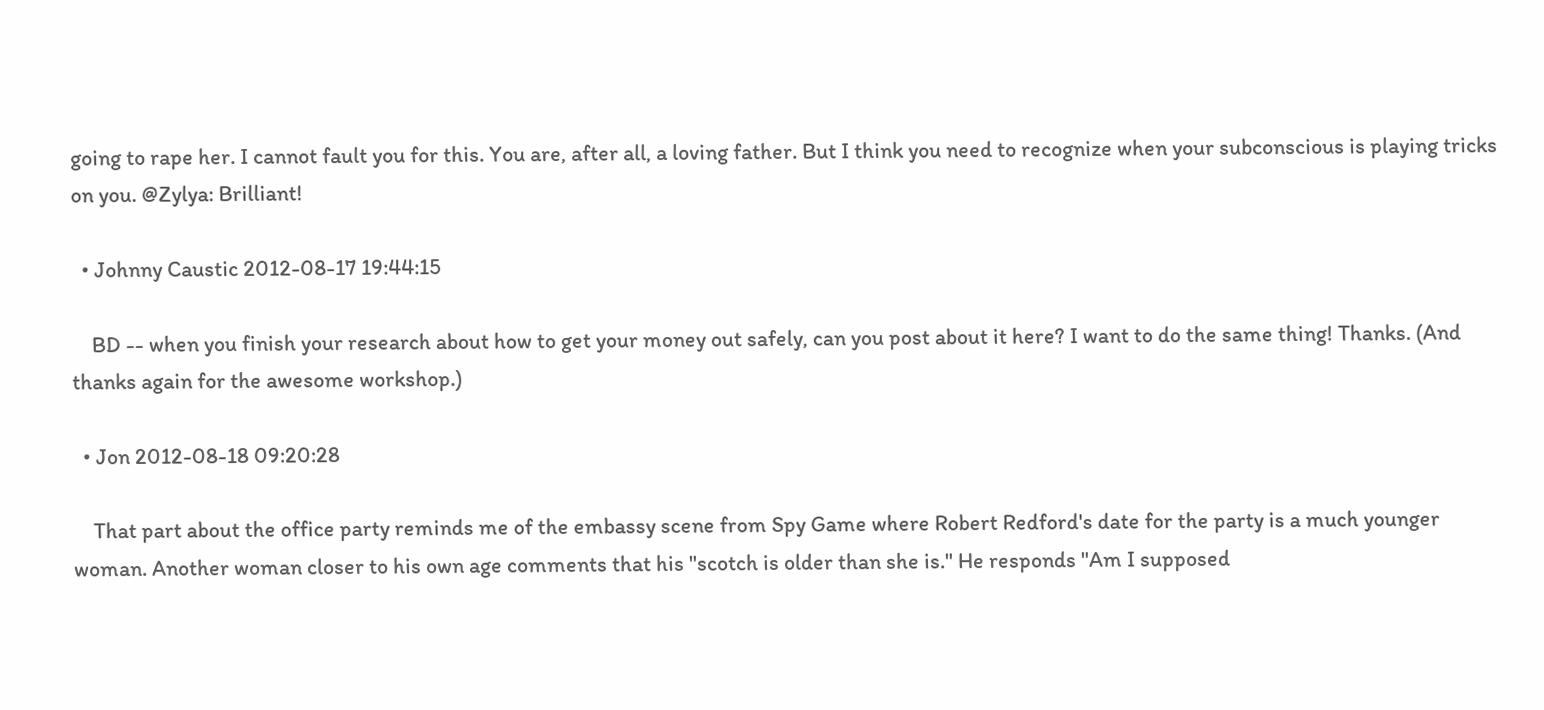going to rape her. I cannot fault you for this. You are, after all, a loving father. But I think you need to recognize when your subconscious is playing tricks on you. @Zylya: Brilliant!

  • Johnny Caustic 2012-08-17 19:44:15

    BD -- when you finish your research about how to get your money out safely, can you post about it here? I want to do the same thing! Thanks. (And thanks again for the awesome workshop.)

  • Jon 2012-08-18 09:20:28

    That part about the office party reminds me of the embassy scene from Spy Game where Robert Redford's date for the party is a much younger woman. Another woman closer to his own age comments that his "scotch is older than she is." He responds "Am I supposed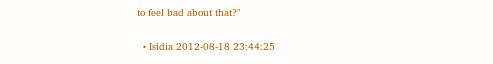to feel bad about that?"

  • Isidia 2012-08-18 23:44:25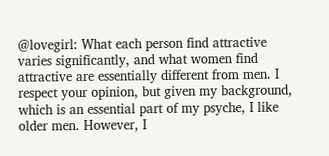@lovegirl: What each person find attractive varies significantly, and what women find attractive are essentially different from men. I respect your opinion, but given my background, which is an essential part of my psyche, I like older men. However, I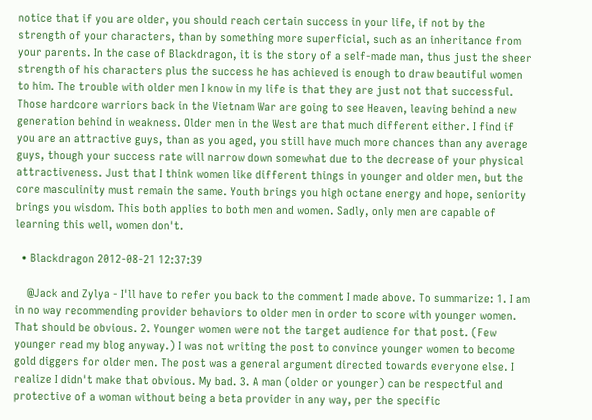notice that if you are older, you should reach certain success in your life, if not by the strength of your characters, than by something more superficial, such as an inheritance from your parents. In the case of Blackdragon, it is the story of a self-made man, thus just the sheer strength of his characters plus the success he has achieved is enough to draw beautiful women to him. The trouble with older men I know in my life is that they are just not that successful. Those hardcore warriors back in the Vietnam War are going to see Heaven, leaving behind a new generation behind in weakness. Older men in the West are that much different either. I find if you are an attractive guys, than as you aged, you still have much more chances than any average guys, though your success rate will narrow down somewhat due to the decrease of your physical attractiveness. Just that I think women like different things in younger and older men, but the core masculinity must remain the same. Youth brings you high octane energy and hope, seniority brings you wisdom. This both applies to both men and women. Sadly, only men are capable of learning this well, women don't.

  • Blackdragon 2012-08-21 12:37:39

    @Jack and Zylya - I'll have to refer you back to the comment I made above. To summarize: 1. I am in no way recommending provider behaviors to older men in order to score with younger women. That should be obvious. 2. Younger women were not the target audience for that post. (Few younger read my blog anyway.) I was not writing the post to convince younger women to become gold diggers for older men. The post was a general argument directed towards everyone else. I realize I didn't make that obvious. My bad. 3. A man (older or younger) can be respectful and protective of a woman without being a beta provider in any way, per the specific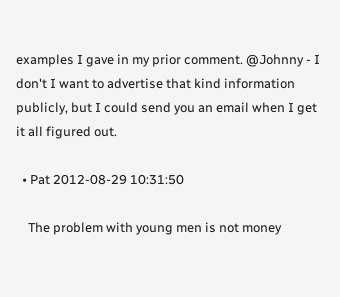examples I gave in my prior comment. @Johnny - I don't I want to advertise that kind information publicly, but I could send you an email when I get it all figured out.

  • Pat 2012-08-29 10:31:50

    The problem with young men is not money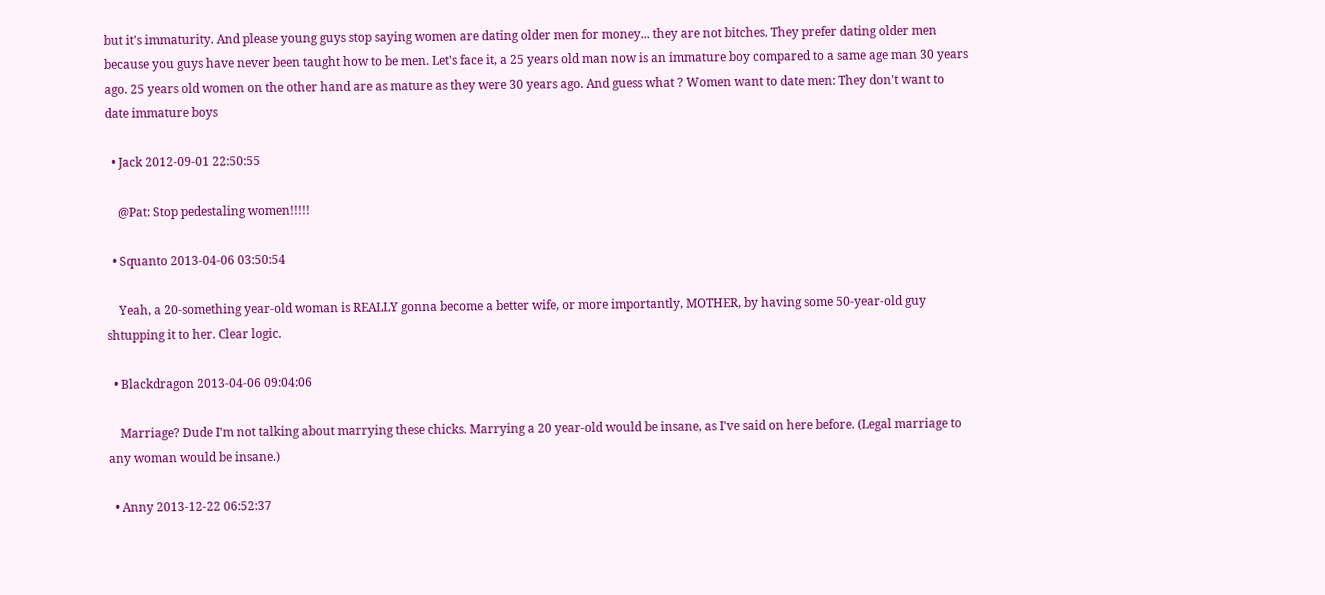but it's immaturity. And please young guys stop saying women are dating older men for money... they are not bitches. They prefer dating older men because you guys have never been taught how to be men. Let's face it, a 25 years old man now is an immature boy compared to a same age man 30 years ago. 25 years old women on the other hand are as mature as they were 30 years ago. And guess what ? Women want to date men: They don't want to date immature boys

  • Jack 2012-09-01 22:50:55

    @Pat: Stop pedestaling women!!!!!

  • Squanto 2013-04-06 03:50:54

    Yeah, a 20-something year-old woman is REALLY gonna become a better wife, or more importantly, MOTHER, by having some 50-year-old guy shtupping it to her. Clear logic.

  • Blackdragon 2013-04-06 09:04:06

    Marriage? Dude I'm not talking about marrying these chicks. Marrying a 20 year-old would be insane, as I've said on here before. (Legal marriage to any woman would be insane.)

  • Anny 2013-12-22 06:52:37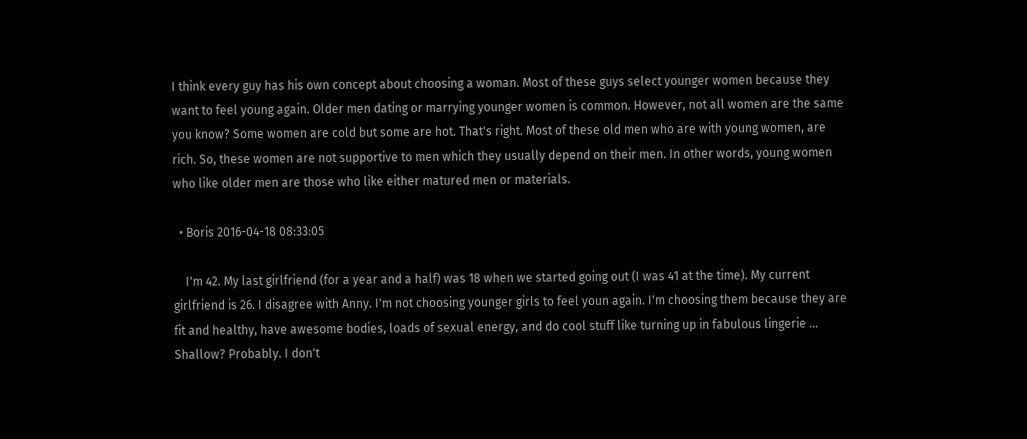I think every guy has his own concept about choosing a woman. Most of these guys select younger women because they want to feel young again. Older men dating or marrying younger women is common. However, not all women are the same you know? Some women are cold but some are hot. That's right. Most of these old men who are with young women, are rich. So, these women are not supportive to men which they usually depend on their men. In other words, young women who like older men are those who like either matured men or materials.

  • Boris 2016-04-18 08:33:05

    I'm 42. My last girlfriend (for a year and a half) was 18 when we started going out (I was 41 at the time). My current girlfriend is 26. I disagree with Anny. I'm not choosing younger girls to feel youn again. I'm choosing them because they are fit and healthy, have awesome bodies, loads of sexual energy, and do cool stuff like turning up in fabulous lingerie ... Shallow? Probably. I don't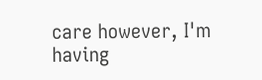care however, I'm having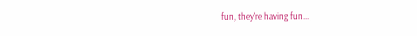fun, they're having fun...